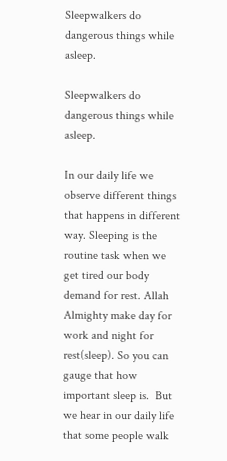Sleepwalkers do dangerous things while asleep.

Sleepwalkers do dangerous things while asleep.

In our daily life we observe different things that happens in different way. Sleeping is the routine task when we get tired our body demand for rest. Allah Almighty make day for work and night for rest(sleep). So you can gauge that how important sleep is.  But we hear in our daily life that some people walk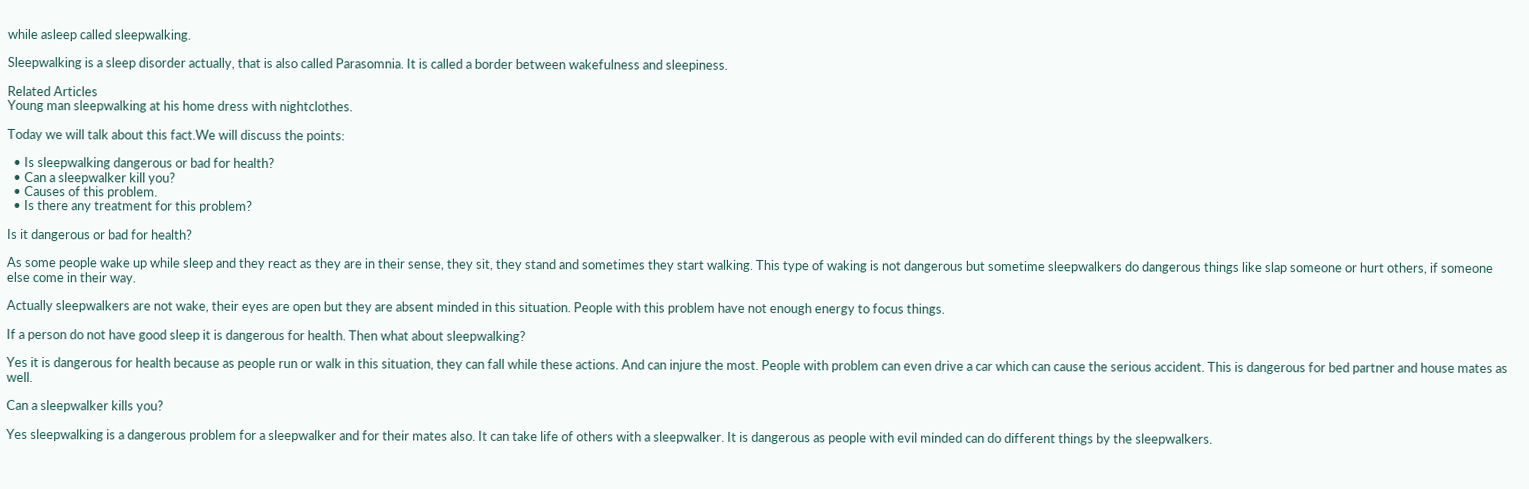while asleep called sleepwalking.

Sleepwalking is a sleep disorder actually, that is also called Parasomnia. It is called a border between wakefulness and sleepiness.

Related Articles
Young man sleepwalking at his home dress with nightclothes.

Today we will talk about this fact.We will discuss the points:

  • Is sleepwalking dangerous or bad for health?
  • Can a sleepwalker kill you?
  • Causes of this problem.
  • Is there any treatment for this problem?

Is it dangerous or bad for health?

As some people wake up while sleep and they react as they are in their sense, they sit, they stand and sometimes they start walking. This type of waking is not dangerous but sometime sleepwalkers do dangerous things like slap someone or hurt others, if someone else come in their way.

Actually sleepwalkers are not wake, their eyes are open but they are absent minded in this situation. People with this problem have not enough energy to focus things.

If a person do not have good sleep it is dangerous for health. Then what about sleepwalking?

Yes it is dangerous for health because as people run or walk in this situation, they can fall while these actions. And can injure the most. People with problem can even drive a car which can cause the serious accident. This is dangerous for bed partner and house mates as well.

Can a sleepwalker kills you?

Yes sleepwalking is a dangerous problem for a sleepwalker and for their mates also. It can take life of others with a sleepwalker. It is dangerous as people with evil minded can do different things by the sleepwalkers.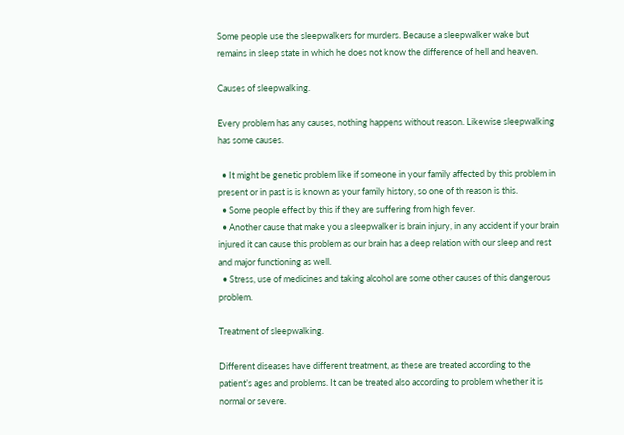Some people use the sleepwalkers for murders. Because a sleepwalker wake but remains in sleep state in which he does not know the difference of hell and heaven.

Causes of sleepwalking.

Every problem has any causes, nothing happens without reason. Likewise sleepwalking has some causes.

  • It might be genetic problem like if someone in your family affected by this problem in present or in past is is known as your family history, so one of th reason is this.
  • Some people effect by this if they are suffering from high fever.
  • Another cause that make you a sleepwalker is brain injury, in any accident if your brain injured it can cause this problem as our brain has a deep relation with our sleep and rest and major functioning as well.
  • Stress, use of medicines and taking alcohol are some other causes of this dangerous problem.

Treatment of sleepwalking.

Different diseases have different treatment, as these are treated according to the patient’s ages and problems. It can be treated also according to problem whether it is normal or severe.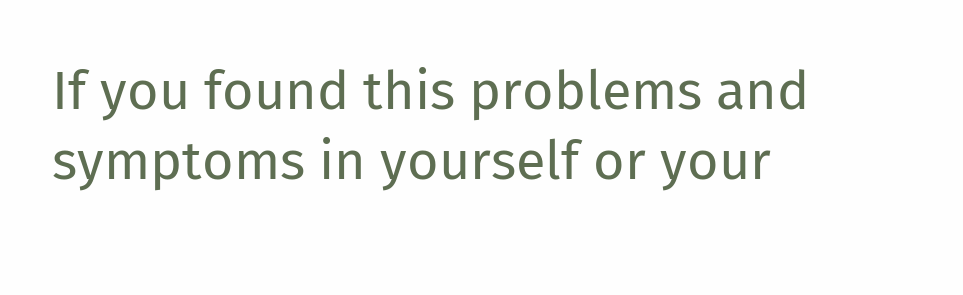If you found this problems and symptoms in yourself or your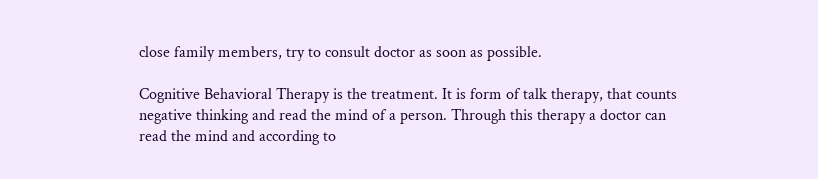close family members, try to consult doctor as soon as possible.

Cognitive Behavioral Therapy is the treatment. It is form of talk therapy, that counts negative thinking and read the mind of a person. Through this therapy a doctor can read the mind and according to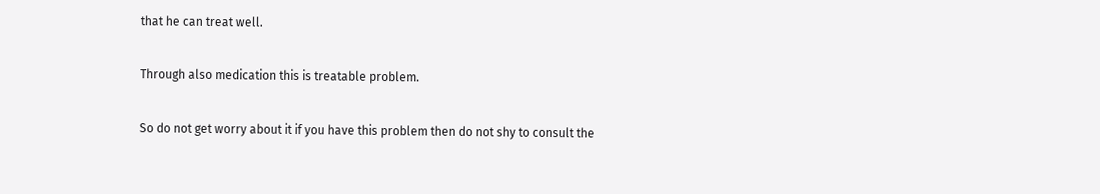that he can treat well.

Through also medication this is treatable problem.

So do not get worry about it if you have this problem then do not shy to consult the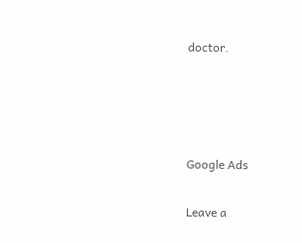doctor.




Google Ads

Leave a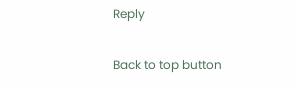Reply

Back to top button